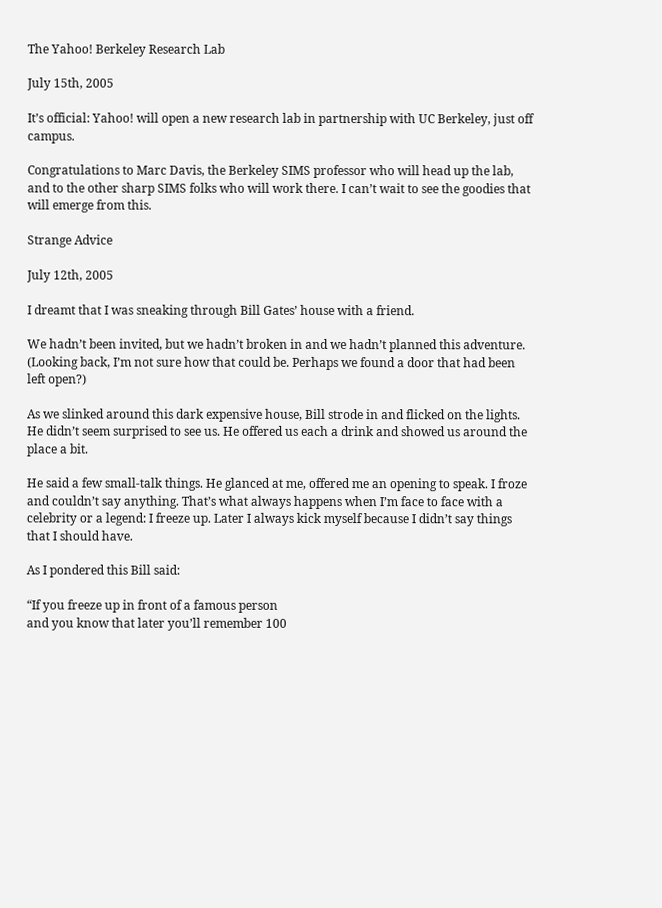The Yahoo! Berkeley Research Lab

July 15th, 2005

It’s official: Yahoo! will open a new research lab in partnership with UC Berkeley, just off campus.

Congratulations to Marc Davis, the Berkeley SIMS professor who will head up the lab, and to the other sharp SIMS folks who will work there. I can’t wait to see the goodies that will emerge from this.

Strange Advice

July 12th, 2005

I dreamt that I was sneaking through Bill Gates’ house with a friend.

We hadn’t been invited, but we hadn’t broken in and we hadn’t planned this adventure. (Looking back, I’m not sure how that could be. Perhaps we found a door that had been left open?)

As we slinked around this dark expensive house, Bill strode in and flicked on the lights. He didn’t seem surprised to see us. He offered us each a drink and showed us around the place a bit.

He said a few small-talk things. He glanced at me, offered me an opening to speak. I froze and couldn’t say anything. That’s what always happens when I’m face to face with a celebrity or a legend: I freeze up. Later I always kick myself because I didn’t say things that I should have.

As I pondered this Bill said:

“If you freeze up in front of a famous person
and you know that later you’ll remember 100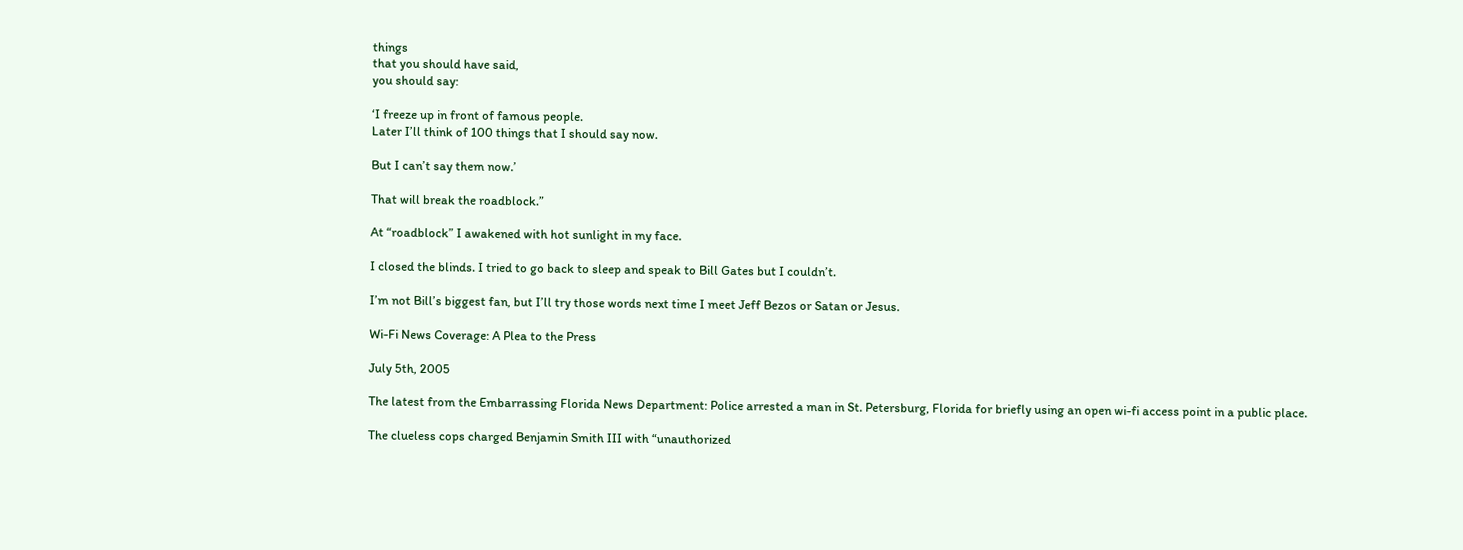things
that you should have said,
you should say:

‘I freeze up in front of famous people.
Later I’ll think of 100 things that I should say now.

But I can’t say them now.’

That will break the roadblock.”

At “roadblock” I awakened with hot sunlight in my face.

I closed the blinds. I tried to go back to sleep and speak to Bill Gates but I couldn’t.

I’m not Bill’s biggest fan, but I’ll try those words next time I meet Jeff Bezos or Satan or Jesus.

Wi-Fi News Coverage: A Plea to the Press

July 5th, 2005

The latest from the Embarrassing Florida News Department: Police arrested a man in St. Petersburg, Florida for briefly using an open wi-fi access point in a public place.

The clueless cops charged Benjamin Smith III with “unauthorized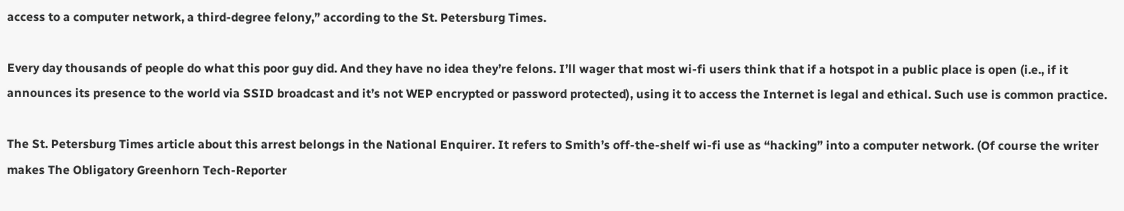access to a computer network, a third-degree felony,” according to the St. Petersburg Times.

Every day thousands of people do what this poor guy did. And they have no idea they’re felons. I’ll wager that most wi-fi users think that if a hotspot in a public place is open (i.e., if it announces its presence to the world via SSID broadcast and it’s not WEP encrypted or password protected), using it to access the Internet is legal and ethical. Such use is common practice.

The St. Petersburg Times article about this arrest belongs in the National Enquirer. It refers to Smith’s off-the-shelf wi-fi use as “hacking” into a computer network. (Of course the writer makes The Obligatory Greenhorn Tech-Reporter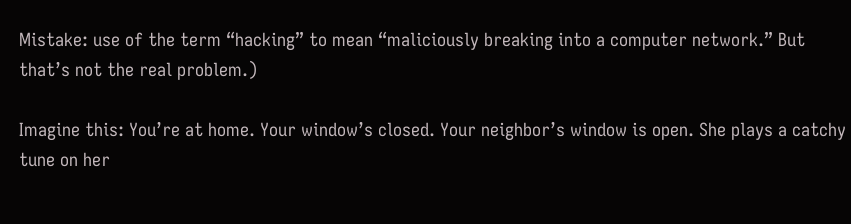Mistake: use of the term “hacking” to mean “maliciously breaking into a computer network.” But that’s not the real problem.)

Imagine this: You’re at home. Your window’s closed. Your neighbor’s window is open. She plays a catchy tune on her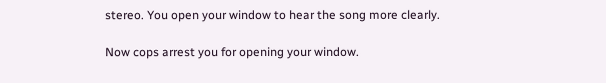stereo. You open your window to hear the song more clearly.

Now cops arrest you for opening your window.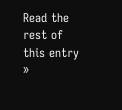Read the rest of this entry »